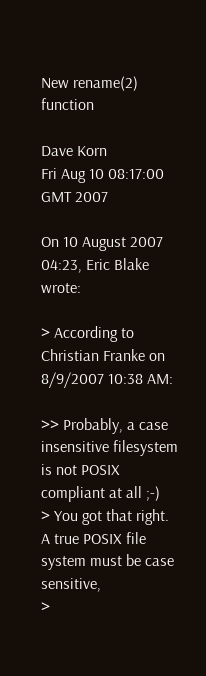New rename(2) function

Dave Korn
Fri Aug 10 08:17:00 GMT 2007

On 10 August 2007 04:23, Eric Blake wrote:

> According to Christian Franke on 8/9/2007 10:38 AM:

>> Probably, a case insensitive filesystem is not POSIX compliant at all ;-)
> You got that right.  A true POSIX file system must be case sensitive,
>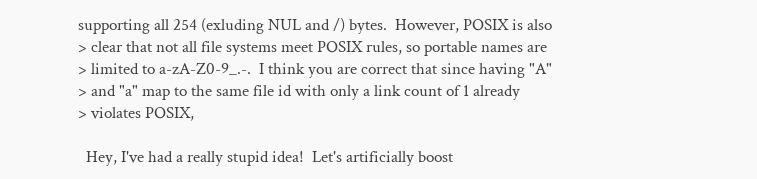supporting all 254 (exluding NUL and /) bytes.  However, POSIX is also
> clear that not all file systems meet POSIX rules, so portable names are
> limited to a-zA-Z0-9_.-.  I think you are correct that since having "A"
> and "a" map to the same file id with only a link count of 1 already
> violates POSIX,

  Hey, I've had a really stupid idea!  Let's artificially boost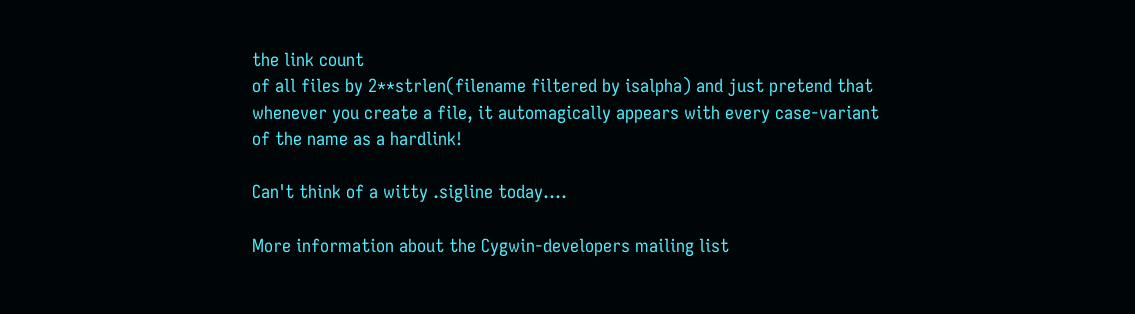the link count
of all files by 2**strlen(filename filtered by isalpha) and just pretend that
whenever you create a file, it automagically appears with every case-variant
of the name as a hardlink!

Can't think of a witty .sigline today....

More information about the Cygwin-developers mailing list